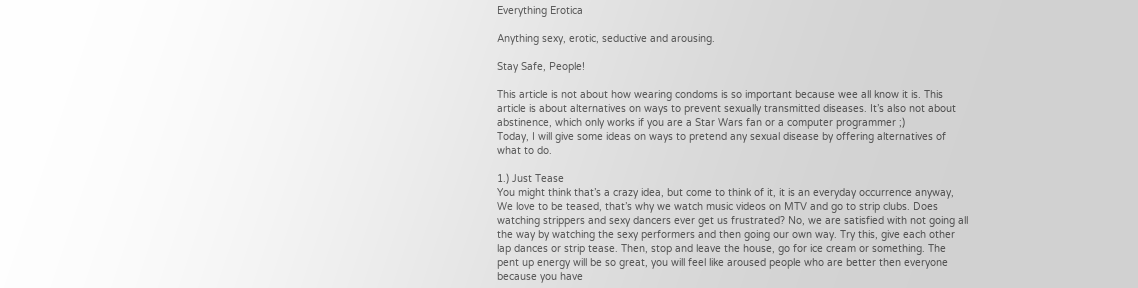Everything Erotica

Anything sexy, erotic, seductive and arousing.

Stay Safe, People!

This article is not about how wearing condoms is so important because wee all know it is. This article is about alternatives on ways to prevent sexually transmitted diseases. It’s also not about abstinence, which only works if you are a Star Wars fan or a computer programmer ;)
Today, I will give some ideas on ways to pretend any sexual disease by offering alternatives of what to do.

1.) Just Tease
You might think that’s a crazy idea, but come to think of it, it is an everyday occurrence anyway, We love to be teased, that’s why we watch music videos on MTV and go to strip clubs. Does watching strippers and sexy dancers ever get us frustrated? No, we are satisfied with not going all the way by watching the sexy performers and then going our own way. Try this, give each other lap dances or strip tease. Then, stop and leave the house, go for ice cream or something. The pent up energy will be so great, you will feel like aroused people who are better then everyone because you have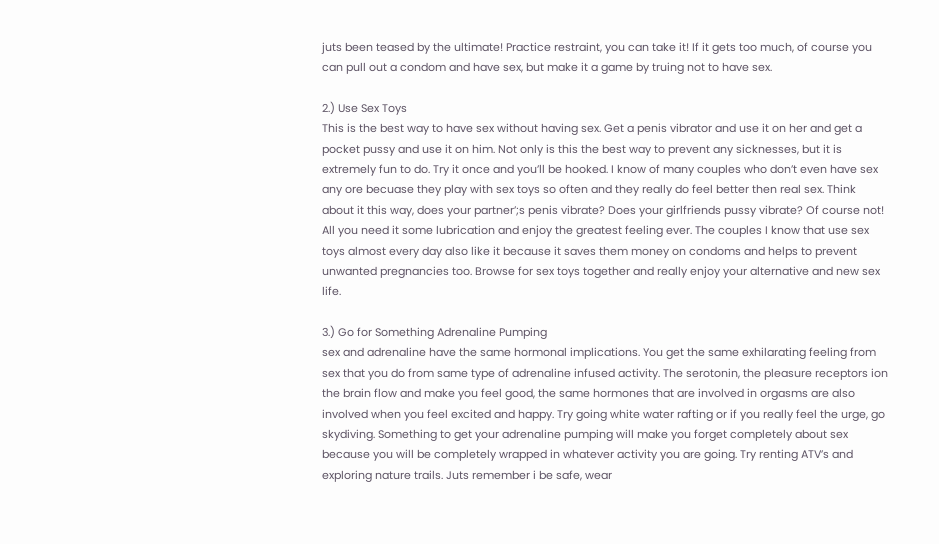juts been teased by the ultimate! Practice restraint, you can take it! If it gets too much, of course you can pull out a condom and have sex, but make it a game by truing not to have sex.

2.) Use Sex Toys
This is the best way to have sex without having sex. Get a penis vibrator and use it on her and get a pocket pussy and use it on him. Not only is this the best way to prevent any sicknesses, but it is extremely fun to do. Try it once and you’ll be hooked. I know of many couples who don’t even have sex any ore becuase they play with sex toys so often and they really do feel better then real sex. Think about it this way, does your partner’;s penis vibrate? Does your girlfriends pussy vibrate? Of course not! All you need it some lubrication and enjoy the greatest feeling ever. The couples I know that use sex toys almost every day also like it because it saves them money on condoms and helps to prevent unwanted pregnancies too. Browse for sex toys together and really enjoy your alternative and new sex life.

3.) Go for Something Adrenaline Pumping
sex and adrenaline have the same hormonal implications. You get the same exhilarating feeling from sex that you do from same type of adrenaline infused activity. The serotonin, the pleasure receptors ion the brain flow and make you feel good, the same hormones that are involved in orgasms are also involved when you feel excited and happy. Try going white water rafting or if you really feel the urge, go skydiving. Something to get your adrenaline pumping will make you forget completely about sex because you will be completely wrapped in whatever activity you are going. Try renting ATV’s and exploring nature trails. Juts remember i be safe, wear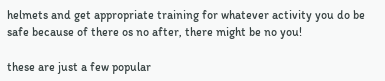helmets and get appropriate training for whatever activity you do be safe because of there os no after, there might be no you!

these are just a few popular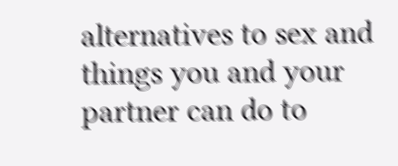alternatives to sex and things you and your partner can do to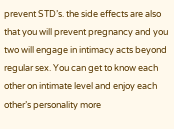prevent STD’s. the side effects are also that you will prevent pregnancy and you two will engage in intimacy acts beyond regular sex. You can get to know each other on intimate level and enjoy each other’s personality more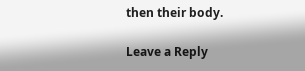then their body.

Leave a Reply